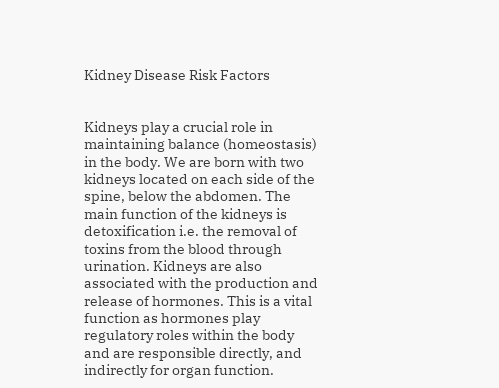Kidney Disease Risk Factors


Kidneys play a crucial role in maintaining balance (homeostasis) in the body. We are born with two kidneys located on each side of the spine, below the abdomen. The main function of the kidneys is detoxification i.e. the removal of toxins from the blood through urination. Kidneys are also associated with the production and release of hormones. This is a vital function as hormones play regulatory roles within the body and are responsible directly, and indirectly for organ function.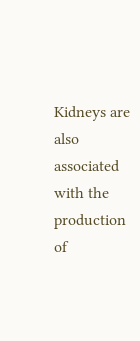Kidneys are also associated with the production of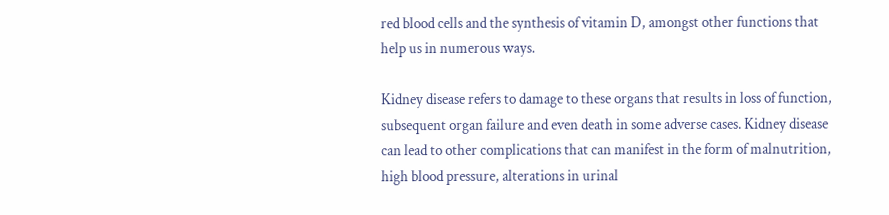red blood cells and the synthesis of vitamin D, amongst other functions that help us in numerous ways.

Kidney disease refers to damage to these organs that results in loss of function, subsequent organ failure and even death in some adverse cases. Kidney disease can lead to other complications that can manifest in the form of malnutrition, high blood pressure, alterations in urinal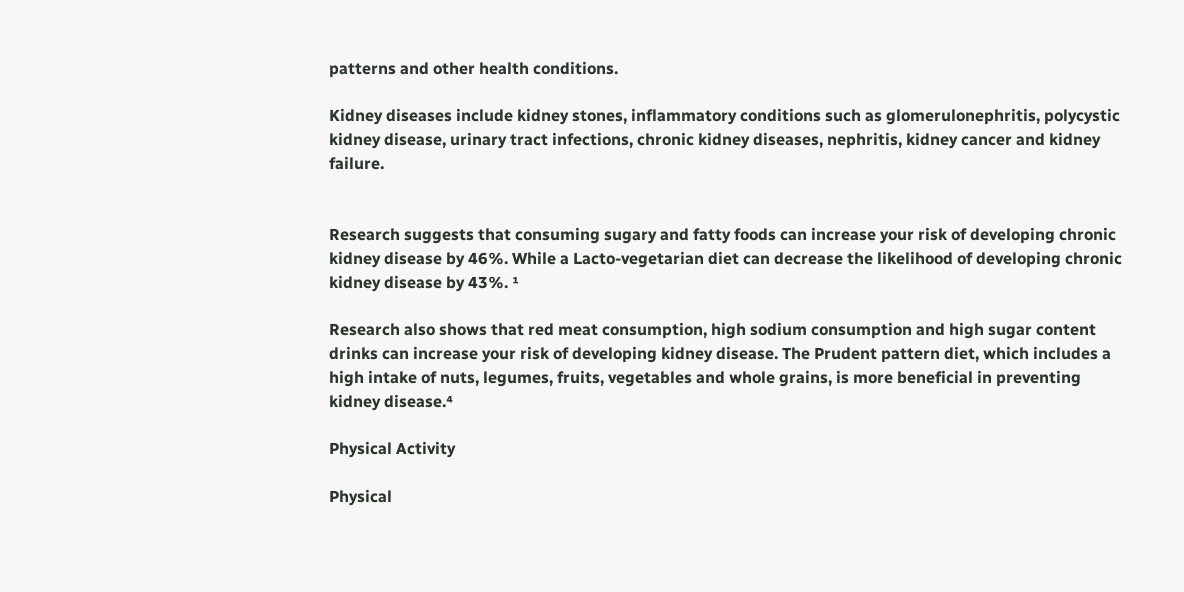patterns and other health conditions.

Kidney diseases include kidney stones, inflammatory conditions such as glomerulonephritis, polycystic kidney disease, urinary tract infections, chronic kidney diseases, nephritis, kidney cancer and kidney failure.


Research suggests that consuming sugary and fatty foods can increase your risk of developing chronic kidney disease by 46%. While a Lacto-vegetarian diet can decrease the likelihood of developing chronic kidney disease by 43%. ¹

Research also shows that red meat consumption, high sodium consumption and high sugar content drinks can increase your risk of developing kidney disease. The Prudent pattern diet, which includes a high intake of nuts, legumes, fruits, vegetables and whole grains, is more beneficial in preventing kidney disease.⁴

Physical Activity

Physical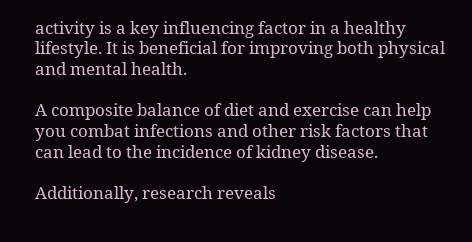activity is a key influencing factor in a healthy lifestyle. It is beneficial for improving both physical and mental health.

A composite balance of diet and exercise can help you combat infections and other risk factors that can lead to the incidence of kidney disease.

Additionally, research reveals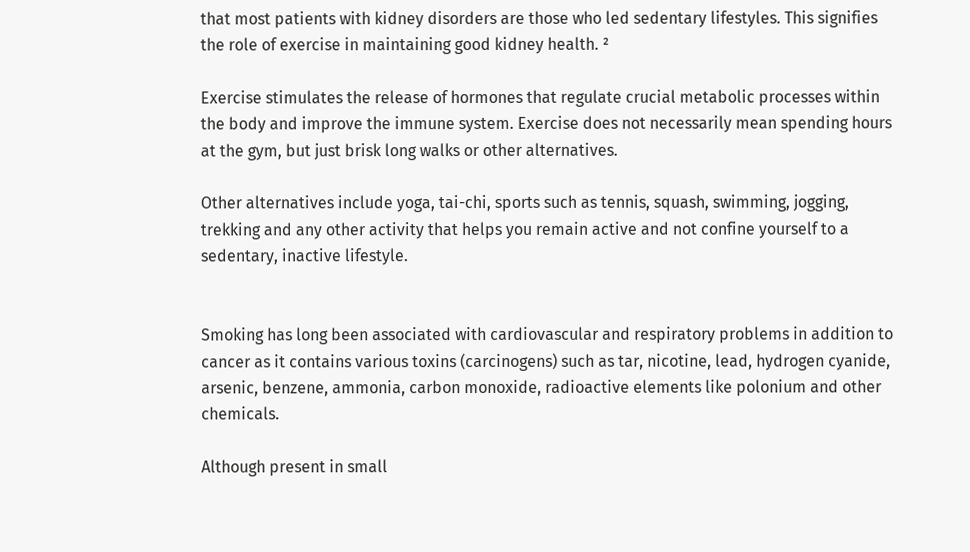that most patients with kidney disorders are those who led sedentary lifestyles. This signifies the role of exercise in maintaining good kidney health. ²

Exercise stimulates the release of hormones that regulate crucial metabolic processes within the body and improve the immune system. Exercise does not necessarily mean spending hours at the gym, but just brisk long walks or other alternatives.

Other alternatives include yoga, tai-chi, sports such as tennis, squash, swimming, jogging, trekking and any other activity that helps you remain active and not confine yourself to a sedentary, inactive lifestyle.


Smoking has long been associated with cardiovascular and respiratory problems in addition to cancer as it contains various toxins (carcinogens) such as tar, nicotine, lead, hydrogen cyanide, arsenic, benzene, ammonia, carbon monoxide, radioactive elements like polonium and other chemicals.

Although present in small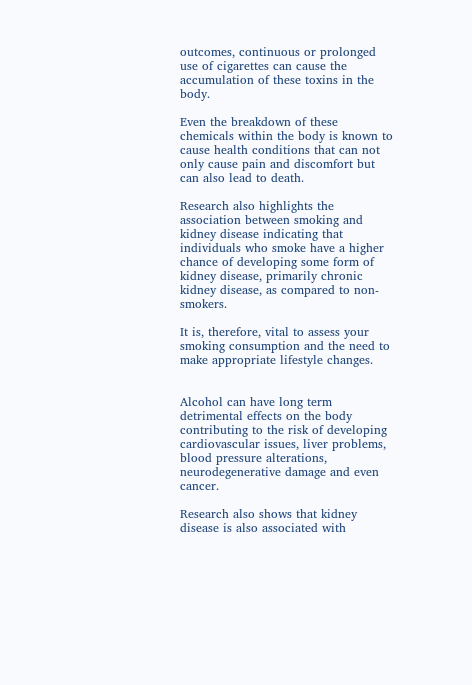outcomes, continuous or prolonged use of cigarettes can cause the accumulation of these toxins in the body.

Even the breakdown of these chemicals within the body is known to cause health conditions that can not only cause pain and discomfort but can also lead to death.

Research also highlights the association between smoking and kidney disease indicating that individuals who smoke have a higher chance of developing some form of kidney disease, primarily chronic kidney disease, as compared to non-smokers.

It is, therefore, vital to assess your smoking consumption and the need to make appropriate lifestyle changes.


Alcohol can have long term detrimental effects on the body contributing to the risk of developing cardiovascular issues, liver problems, blood pressure alterations, neurodegenerative damage and even cancer.

Research also shows that kidney disease is also associated with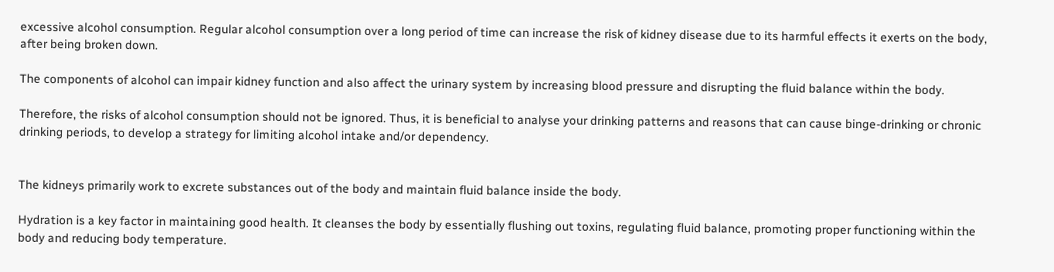excessive alcohol consumption. Regular alcohol consumption over a long period of time can increase the risk of kidney disease due to its harmful effects it exerts on the body, after being broken down.

The components of alcohol can impair kidney function and also affect the urinary system by increasing blood pressure and disrupting the fluid balance within the body.

Therefore, the risks of alcohol consumption should not be ignored. Thus, it is beneficial to analyse your drinking patterns and reasons that can cause binge-drinking or chronic drinking periods, to develop a strategy for limiting alcohol intake and/or dependency.


The kidneys primarily work to excrete substances out of the body and maintain fluid balance inside the body.

Hydration is a key factor in maintaining good health. It cleanses the body by essentially flushing out toxins, regulating fluid balance, promoting proper functioning within the body and reducing body temperature.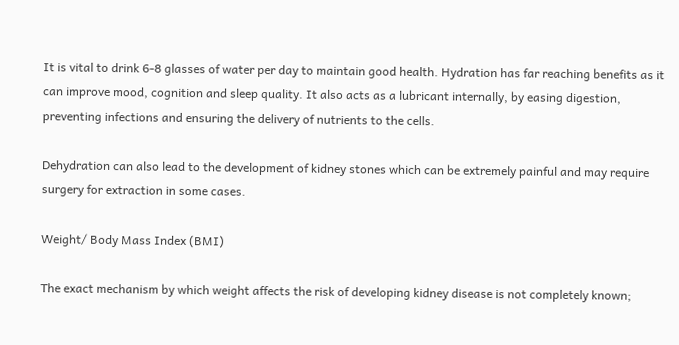It is vital to drink 6-8 glasses of water per day to maintain good health. Hydration has far reaching benefits as it can improve mood, cognition and sleep quality. It also acts as a lubricant internally, by easing digestion, preventing infections and ensuring the delivery of nutrients to the cells.

Dehydration can also lead to the development of kidney stones which can be extremely painful and may require surgery for extraction in some cases.

Weight/ Body Mass Index (BMI)

The exact mechanism by which weight affects the risk of developing kidney disease is not completely known;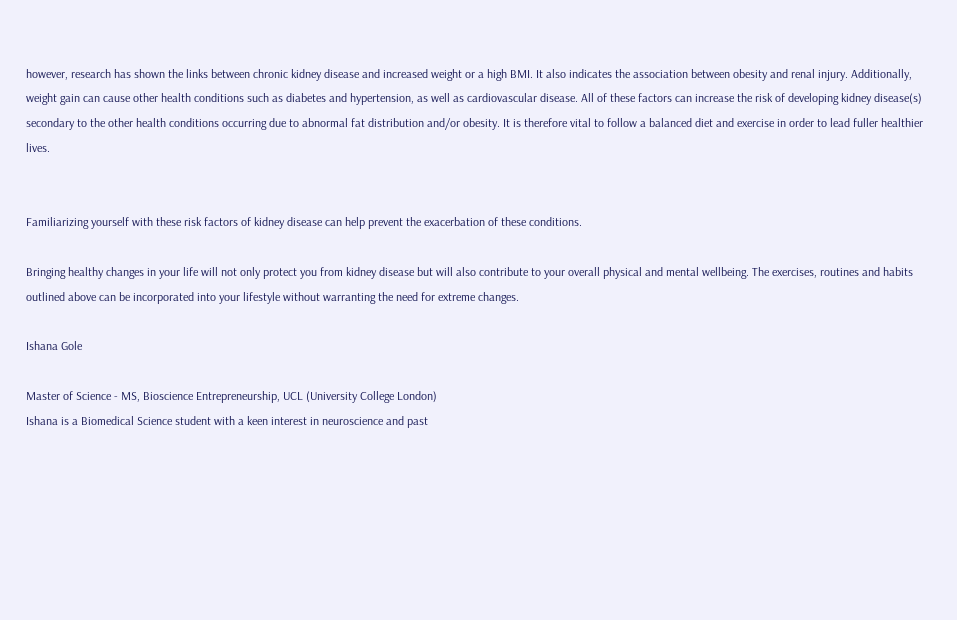however, research has shown the links between chronic kidney disease and increased weight or a high BMI. It also indicates the association between obesity and renal injury. Additionally, weight gain can cause other health conditions such as diabetes and hypertension, as well as cardiovascular disease. All of these factors can increase the risk of developing kidney disease(s) secondary to the other health conditions occurring due to abnormal fat distribution and/or obesity. It is therefore vital to follow a balanced diet and exercise in order to lead fuller healthier lives.


Familiarizing yourself with these risk factors of kidney disease can help prevent the exacerbation of these conditions.

Bringing healthy changes in your life will not only protect you from kidney disease but will also contribute to your overall physical and mental wellbeing. The exercises, routines and habits outlined above can be incorporated into your lifestyle without warranting the need for extreme changes.

Ishana Gole

Master of Science - MS, Bioscience Entrepreneurship, UCL (University College London)
Ishana is a Biomedical Science student with a keen interest in neuroscience and past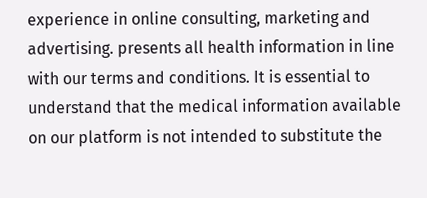experience in online consulting, marketing and advertising. presents all health information in line with our terms and conditions. It is essential to understand that the medical information available on our platform is not intended to substitute the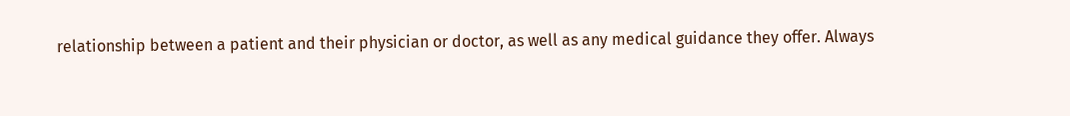relationship between a patient and their physician or doctor, as well as any medical guidance they offer. Always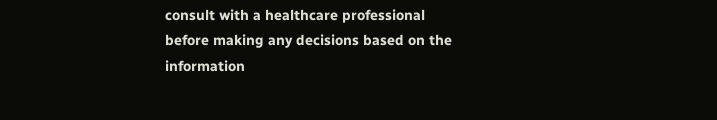consult with a healthcare professional before making any decisions based on the information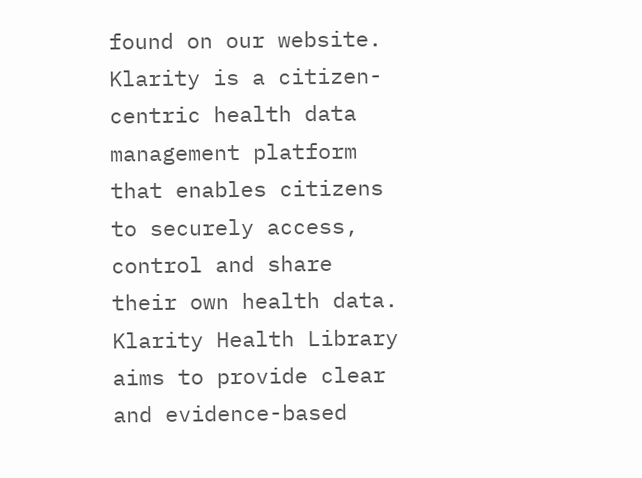found on our website.
Klarity is a citizen-centric health data management platform that enables citizens to securely access, control and share their own health data. Klarity Health Library aims to provide clear and evidence-based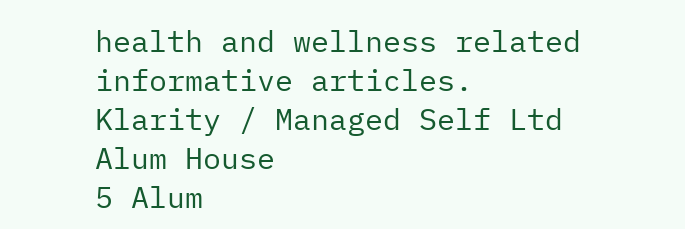health and wellness related informative articles.
Klarity / Managed Self Ltd
Alum House
5 Alum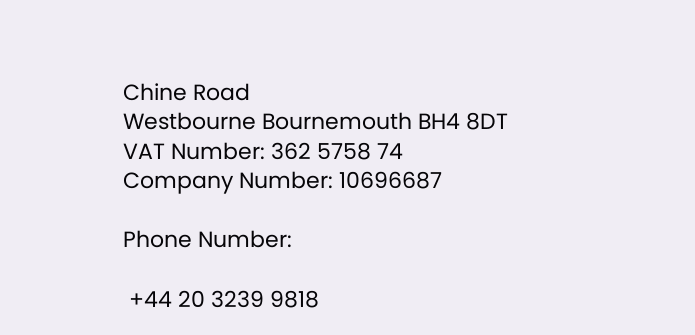Chine Road
Westbourne Bournemouth BH4 8DT
VAT Number: 362 5758 74
Company Number: 10696687

Phone Number:

 +44 20 3239 9818